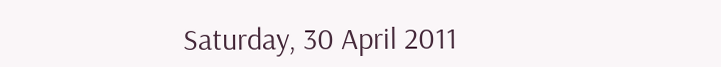Saturday, 30 April 2011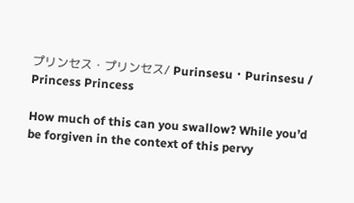プリンセス・プリンセス/ Purinsesu・Purinsesu / Princess Princess

How much of this can you swallow? While you’d be forgiven in the context of this pervy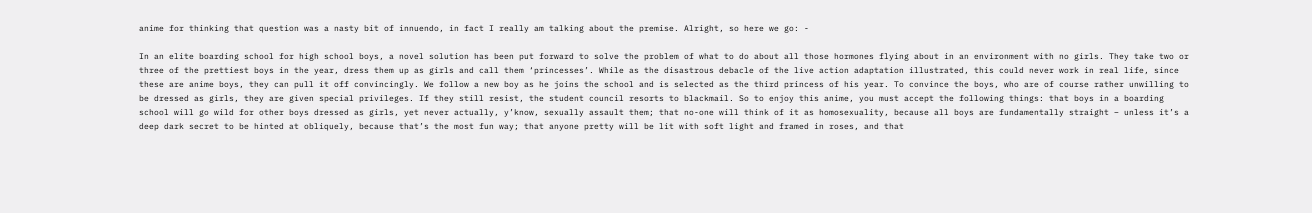anime for thinking that question was a nasty bit of innuendo, in fact I really am talking about the premise. Alright, so here we go: -

In an elite boarding school for high school boys, a novel solution has been put forward to solve the problem of what to do about all those hormones flying about in an environment with no girls. They take two or three of the prettiest boys in the year, dress them up as girls and call them ‘princesses’. While as the disastrous debacle of the live action adaptation illustrated, this could never work in real life, since these are anime boys, they can pull it off convincingly. We follow a new boy as he joins the school and is selected as the third princess of his year. To convince the boys, who are of course rather unwilling to be dressed as girls, they are given special privileges. If they still resist, the student council resorts to blackmail. So to enjoy this anime, you must accept the following things: that boys in a boarding school will go wild for other boys dressed as girls, yet never actually, y’know, sexually assault them; that no-one will think of it as homosexuality, because all boys are fundamentally straight – unless it’s a deep dark secret to be hinted at obliquely, because that’s the most fun way; that anyone pretty will be lit with soft light and framed in roses, and that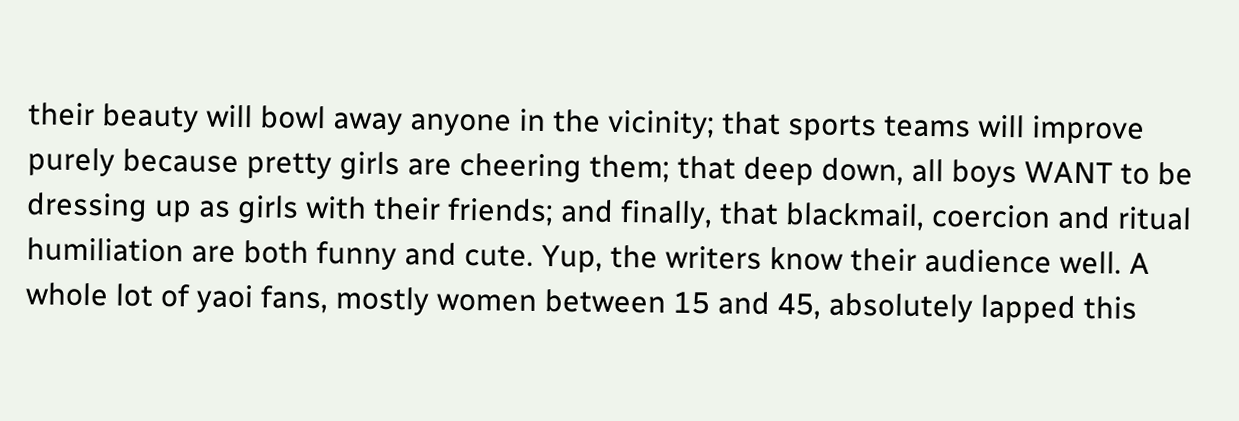their beauty will bowl away anyone in the vicinity; that sports teams will improve purely because pretty girls are cheering them; that deep down, all boys WANT to be dressing up as girls with their friends; and finally, that blackmail, coercion and ritual humiliation are both funny and cute. Yup, the writers know their audience well. A whole lot of yaoi fans, mostly women between 15 and 45, absolutely lapped this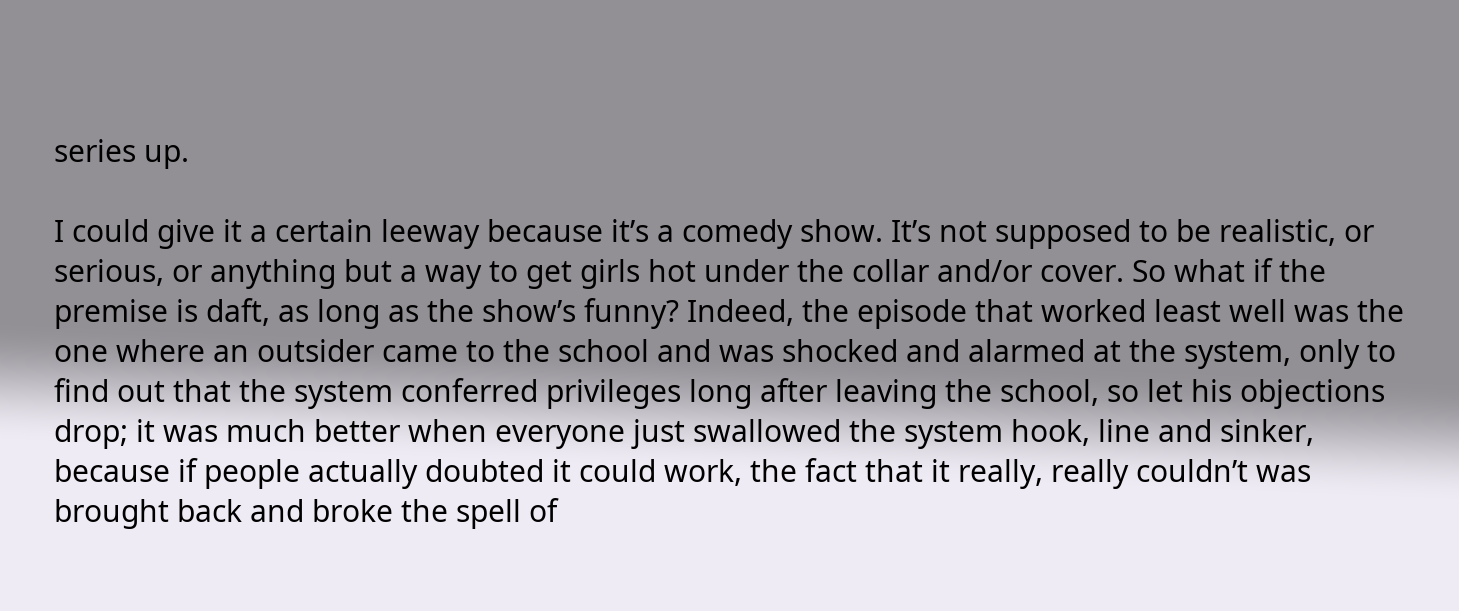series up.

I could give it a certain leeway because it’s a comedy show. It’s not supposed to be realistic, or serious, or anything but a way to get girls hot under the collar and/or cover. So what if the premise is daft, as long as the show’s funny? Indeed, the episode that worked least well was the one where an outsider came to the school and was shocked and alarmed at the system, only to find out that the system conferred privileges long after leaving the school, so let his objections drop; it was much better when everyone just swallowed the system hook, line and sinker, because if people actually doubted it could work, the fact that it really, really couldn’t was brought back and broke the spell of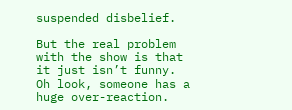suspended disbelief.

But the real problem with the show is that it just isn’t funny. Oh look, someone has a huge over-reaction.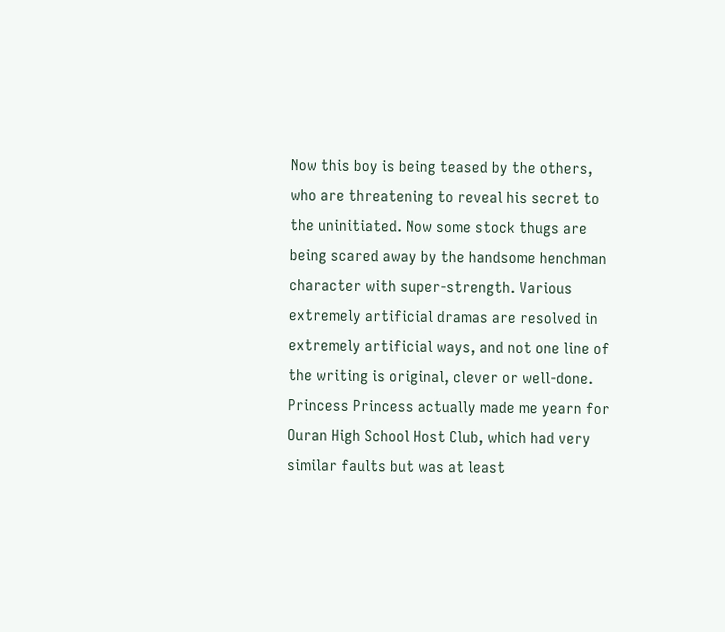Now this boy is being teased by the others, who are threatening to reveal his secret to the uninitiated. Now some stock thugs are being scared away by the handsome henchman character with super-strength. Various extremely artificial dramas are resolved in extremely artificial ways, and not one line of the writing is original, clever or well-done. Princess Princess actually made me yearn for Ouran High School Host Club, which had very similar faults but was at least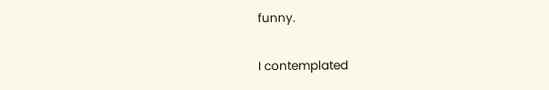funny.

I contemplated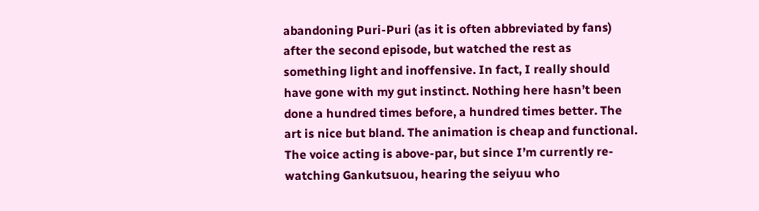abandoning Puri-Puri (as it is often abbreviated by fans) after the second episode, but watched the rest as something light and inoffensive. In fact, I really should have gone with my gut instinct. Nothing here hasn’t been done a hundred times before, a hundred times better. The art is nice but bland. The animation is cheap and functional. The voice acting is above-par, but since I’m currently re-watching Gankutsuou, hearing the seiyuu who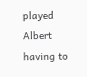played Albert having to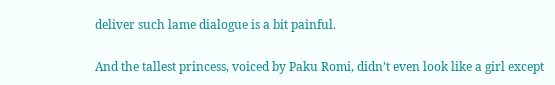deliver such lame dialogue is a bit painful.

And the tallest princess, voiced by Paku Romi, didn’t even look like a girl except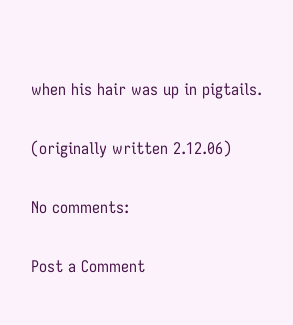when his hair was up in pigtails.

(originally written 2.12.06)

No comments:

Post a Comment